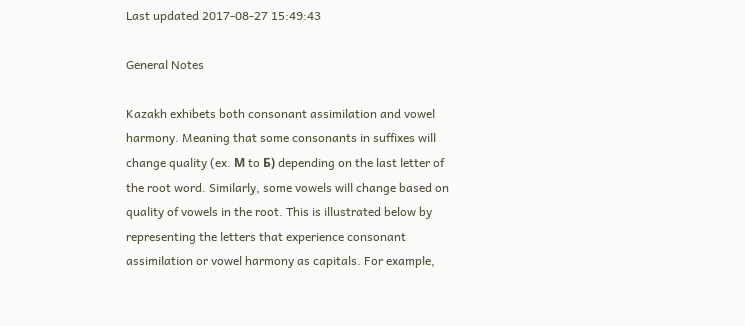Last updated 2017-08-27 15:49:43

General Notes

Kazakh exhibets both consonant assimilation and vowel harmony. Meaning that some consonants in suffixes will change quality (ex. М to Б) depending on the last letter of the root word. Similarly, some vowels will change based on quality of vowels in the root. This is illustrated below by representing the letters that experience consonant assimilation or vowel harmony as capitals. For example,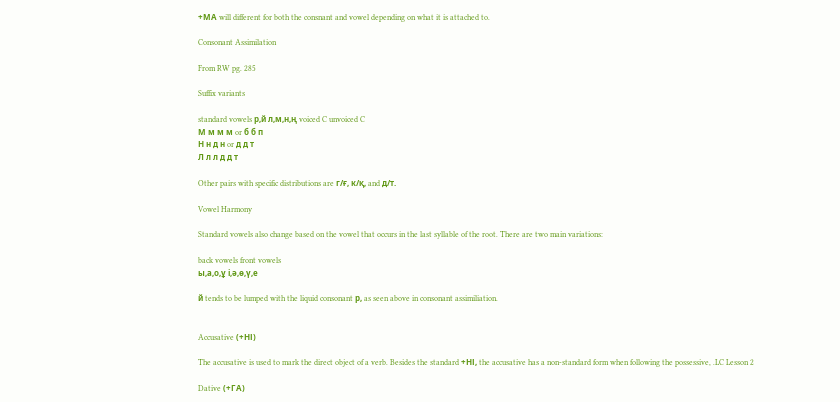+МА will different for both the consnant and vowel depending on what it is attached to.

Consonant Assimilation

From RW pg. 285

Suffix variants

standard vowels р,й л,м,н,ң voiced C unvoiced C
М м м м or б б п
Н н д н or д д т
Л л л д д т

Other pairs with specific distributions are г/ғ, к/қ, and д/т.

Vowel Harmony

Standard vowels also change based on the vowel that occurs in the last syllable of the root. There are two main variations:

back vowels front vowels
ы,а,о,ұ і,ә,ө,ү,е

й tends to be lumped with the liquid consonant р, as seen above in consonant assimiliation.


Accusative (+НІ)

The accusative is used to mark the direct object of a verb. Besides the standard +НІ, the accusative has a non-standard form when following the possessive, .LC Lesson 2

Dative (+ГА)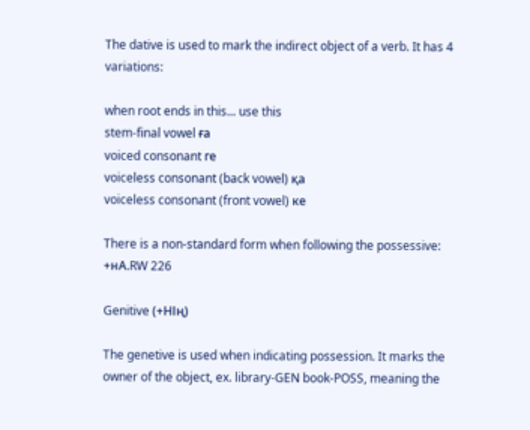The dative is used to mark the indirect object of a verb. It has 4 variations:

when root ends in this... use this
stem-final vowel ға
voiced consonant ге
voiceless consonant (back vowel) қа
voiceless consonant (front vowel) ке

There is a non-standard form when following the possessive: +нА.RW 226

Genitive (+НІң)

The genetive is used when indicating possession. It marks the owner of the object, ex. library-GEN book-POSS, meaning the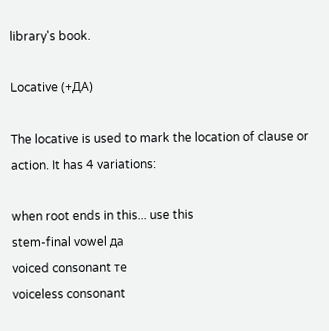library's book.

Locative (+ДА)

The locative is used to mark the location of clause or action. It has 4 variations:

when root ends in this... use this
stem-final vowel да
voiced consonant те
voiceless consonant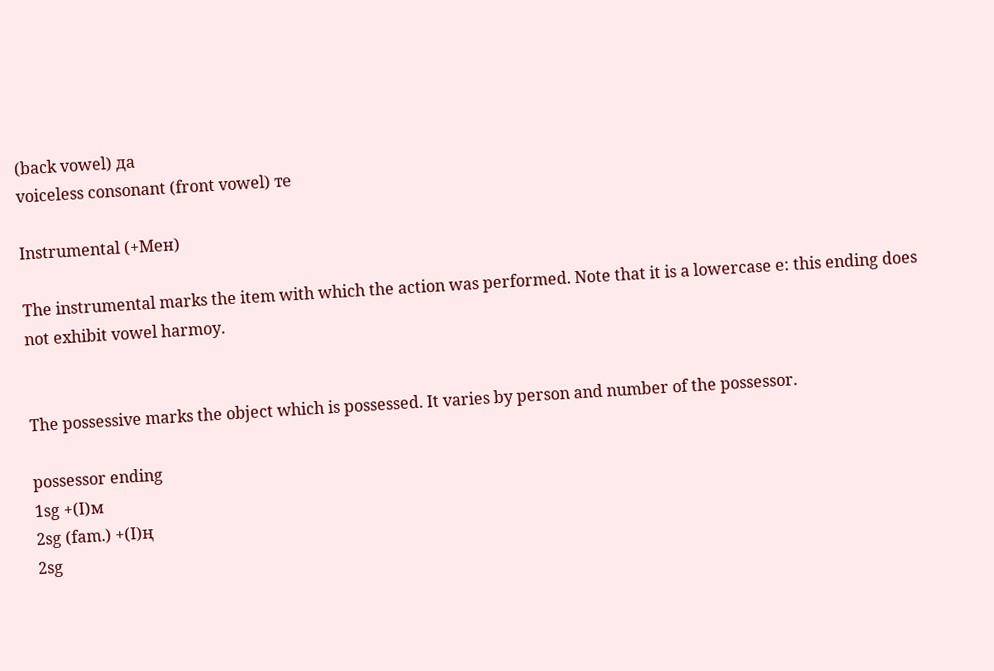(back vowel) да
voiceless consonant (front vowel) те

Instrumental (+Мен)

The instrumental marks the item with which the action was performed. Note that it is a lowercase е: this ending does not exhibit vowel harmoy.


The possessive marks the object which is possessed. It varies by person and number of the possessor.

possessor ending
1sg +(І)м
2sg (fam.) +(І)ң
2sg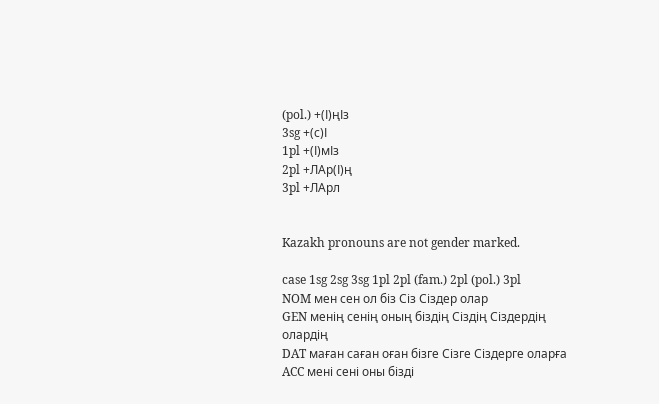(pol.) +(І)ңІз
3sg +(с)І
1pl +(І)мІз
2pl +ЛАр(І)ң
3pl +ЛАрл


Kazakh pronouns are not gender marked.

case 1sg 2sg 3sg 1pl 2pl (fam.) 2pl (pol.) 3pl
NOM мен сен ол біз Сіз Сіздер олар
GEN менің сенің оның біздің Сіздің Сіздердің олардің
DAT маған саған оған бізге Сізге Сіздерге оларға
ACC мені сені оны бізді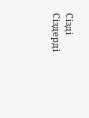Сізді Сіздерді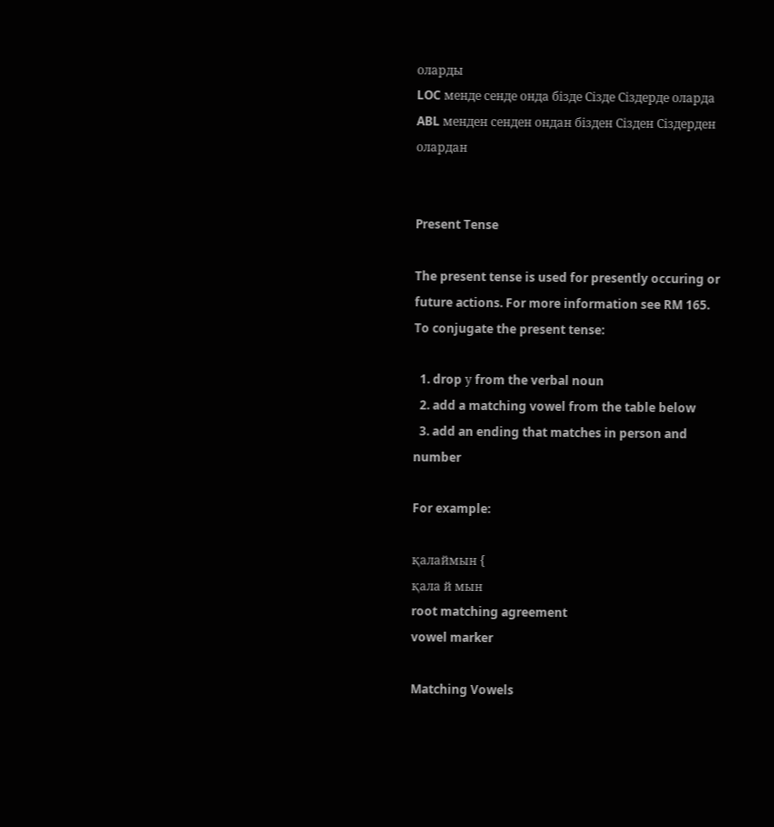оларды
LOC менде сенде онда бізде Сізде Сіздерде оларда
ABL менден сенден ондан бізден Сізден Сіздерден олардан


Present Tense

The present tense is used for presently occuring or future actions. For more information see RM 165. To conjugate the present tense:

  1. drop у from the verbal noun
  2. add a matching vowel from the table below
  3. add an ending that matches in person and number

For example:

қалаймын {
қала й мын
root matching agreement
vowel marker

Matching Vowels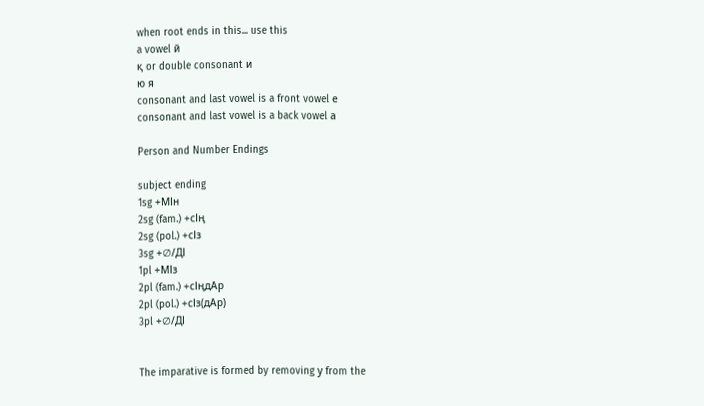when root ends in this... use this
a vowel й
қ or double consonant и
ю я
consonant and last vowel is a front vowel е
consonant and last vowel is a back vowel а

Person and Number Endings

subject ending
1sg +МІн
2sg (fam.) +сІң
2sg (pol.) +сІз
3sg +∅/ДІ
1pl +МІз
2pl (fam.) +сІңдАр
2pl (pol.) +сІз(дАр)
3pl +∅/ДІ


The imparative is formed by removing у from the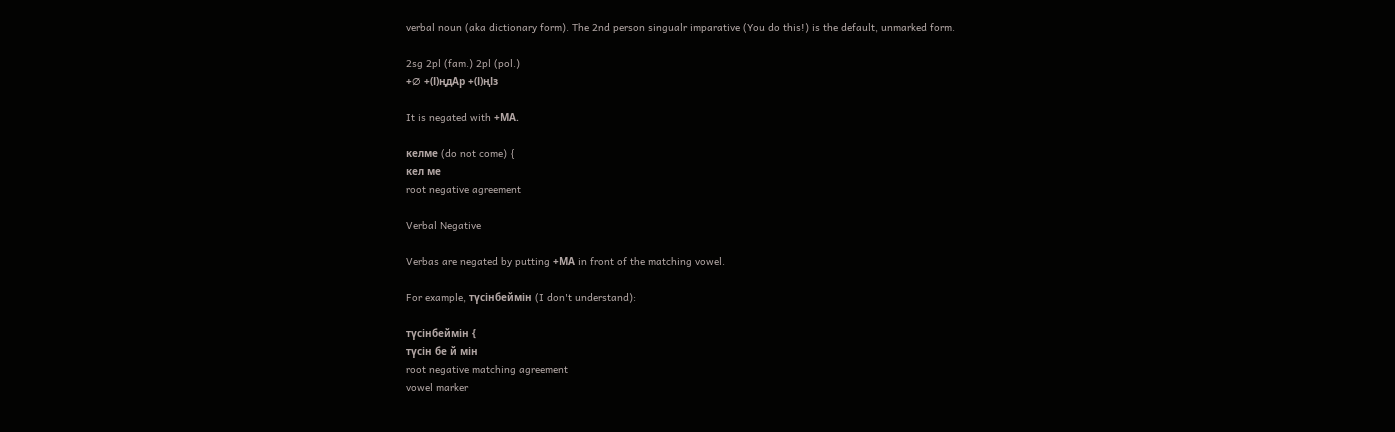verbal noun (aka dictionary form). The 2nd person singualr imparative (You do this!) is the default, unmarked form.

2sg 2pl (fam.) 2pl (pol.)
+∅ +(І)ңдАр +(І)ңІз

It is negated with +МА.

келме (do not come) {
кел ме
root negative agreement

Verbal Negative

Verbas are negated by putting +МА in front of the matching vowel.

For example, түсінбеймін (I don't understand):

түсінбеймін {
түсін бе й мін
root negative matching agreement
vowel marker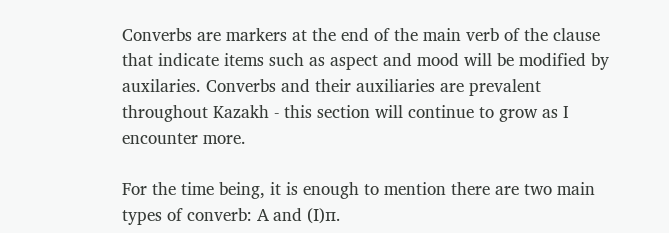Converbs are markers at the end of the main verb of the clause that indicate items such as aspect and mood will be modified by auxilaries. Converbs and their auxiliaries are prevalent throughout Kazakh - this section will continue to grow as I encounter more.

For the time being, it is enough to mention there are two main types of converb: А and (І)п.